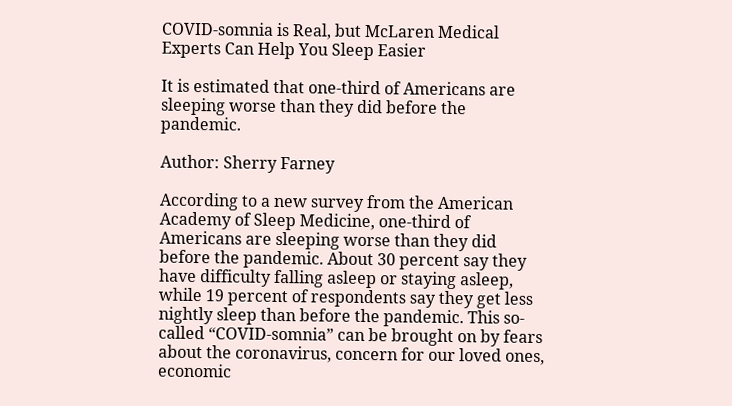COVID-somnia is Real, but McLaren Medical Experts Can Help You Sleep Easier

It is estimated that one-third of Americans are sleeping worse than they did before the pandemic.

Author: Sherry Farney

According to a new survey from the American Academy of Sleep Medicine, one-third of Americans are sleeping worse than they did before the pandemic. About 30 percent say they have difficulty falling asleep or staying asleep, while 19 percent of respondents say they get less nightly sleep than before the pandemic. This so-called “COVID-somnia” can be brought on by fears about the coronavirus, concern for our loved ones, economic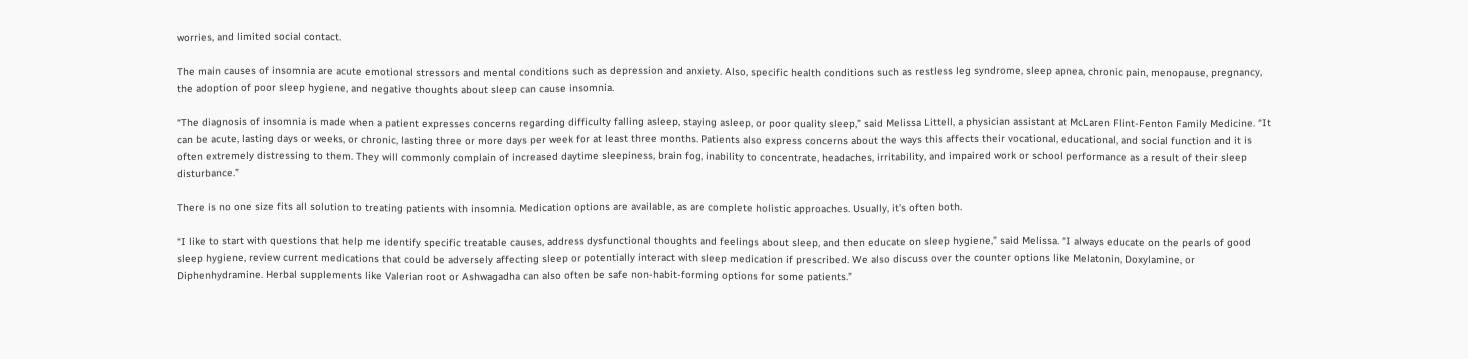worries, and limited social contact.

The main causes of insomnia are acute emotional stressors and mental conditions such as depression and anxiety. Also, specific health conditions such as restless leg syndrome, sleep apnea, chronic pain, menopause, pregnancy, the adoption of poor sleep hygiene, and negative thoughts about sleep can cause insomnia.

“The diagnosis of insomnia is made when a patient expresses concerns regarding difficulty falling asleep, staying asleep, or poor quality sleep,” said Melissa Littell, a physician assistant at McLaren Flint-Fenton Family Medicine. “It can be acute, lasting days or weeks, or chronic, lasting three or more days per week for at least three months. Patients also express concerns about the ways this affects their vocational, educational, and social function and it is often extremely distressing to them. They will commonly complain of increased daytime sleepiness, brain fog, inability to concentrate, headaches, irritability, and impaired work or school performance as a result of their sleep disturbance.”

There is no one size fits all solution to treating patients with insomnia. Medication options are available, as are complete holistic approaches. Usually, it’s often both.

“I like to start with questions that help me identify specific treatable causes, address dysfunctional thoughts and feelings about sleep, and then educate on sleep hygiene,” said Melissa. “I always educate on the pearls of good sleep hygiene, review current medications that could be adversely affecting sleep or potentially interact with sleep medication if prescribed. We also discuss over the counter options like Melatonin, Doxylamine, or Diphenhydramine. Herbal supplements like Valerian root or Ashwagadha can also often be safe non-habit-forming options for some patients.”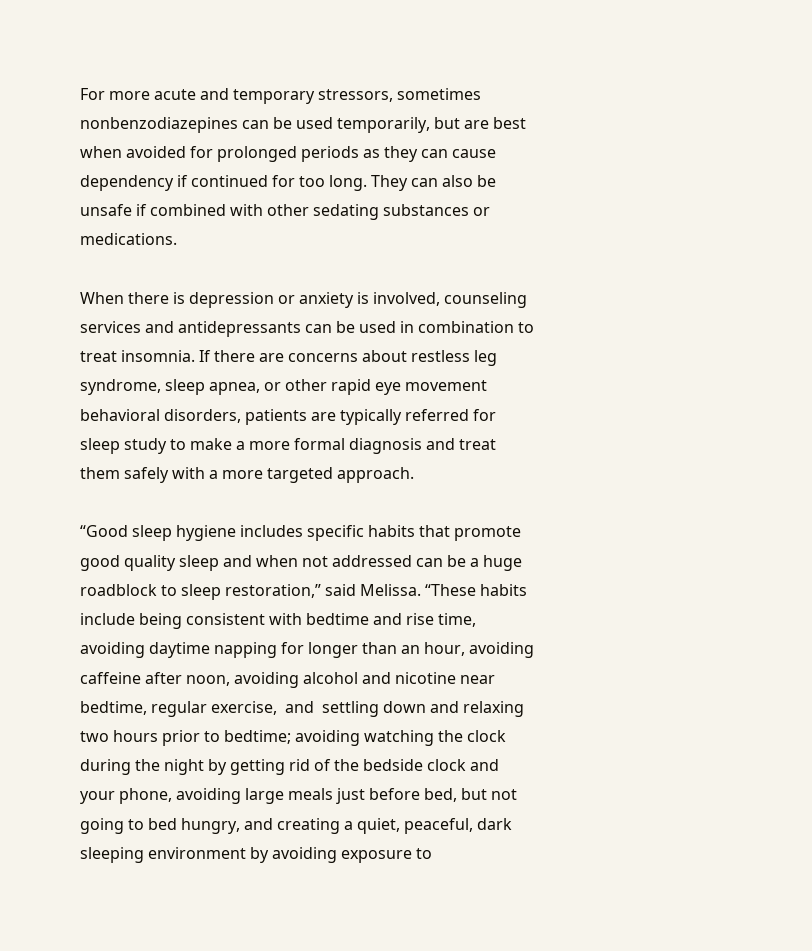For more acute and temporary stressors, sometimes nonbenzodiazepines can be used temporarily, but are best when avoided for prolonged periods as they can cause dependency if continued for too long. They can also be unsafe if combined with other sedating substances or medications.

When there is depression or anxiety is involved, counseling services and antidepressants can be used in combination to treat insomnia. If there are concerns about restless leg syndrome, sleep apnea, or other rapid eye movement behavioral disorders, patients are typically referred for sleep study to make a more formal diagnosis and treat them safely with a more targeted approach.

“Good sleep hygiene includes specific habits that promote good quality sleep and when not addressed can be a huge roadblock to sleep restoration,” said Melissa. “These habits include being consistent with bedtime and rise time, avoiding daytime napping for longer than an hour, avoiding caffeine after noon, avoiding alcohol and nicotine near bedtime, regular exercise,  and  settling down and relaxing two hours prior to bedtime; avoiding watching the clock during the night by getting rid of the bedside clock and your phone, avoiding large meals just before bed, but not going to bed hungry, and creating a quiet, peaceful, dark sleeping environment by avoiding exposure to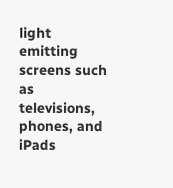light emitting screens such as televisions, phones, and iPads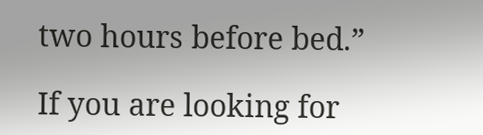two hours before bed.”

If you are looking for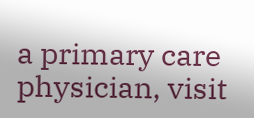a primary care physician, visit